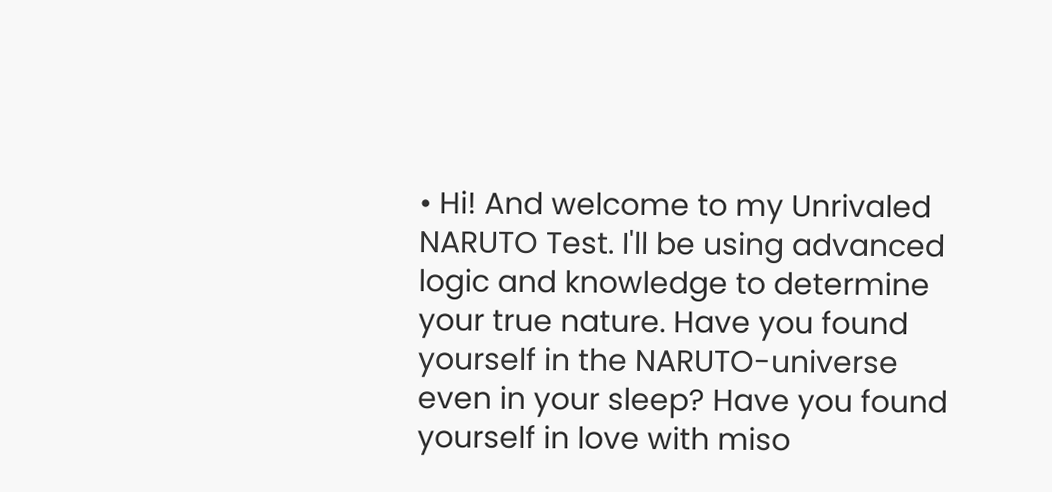• Hi! And welcome to my Unrivaled NARUTO Test. I'll be using advanced logic and knowledge to determine your true nature. Have you found yourself in the NARUTO-universe even in your sleep? Have you found yourself in love with miso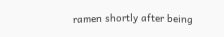ramen shortly after being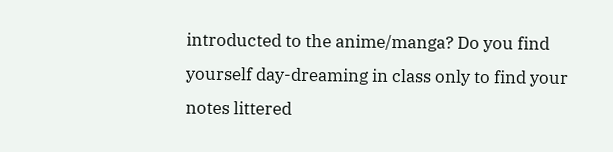introducted to the anime/manga? Do you find yourself day-dreaming in class only to find your notes littered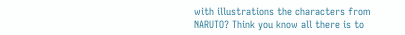with illustrations the characters from NARUTO? Think you know all there is to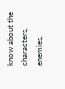know about the characters, enemies,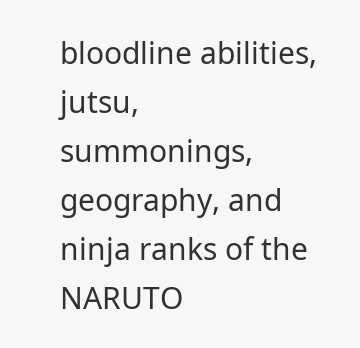bloodline abilities, jutsu, summonings, geography, and ninja ranks of the NARUTO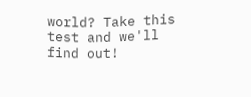world? Take this test and we'll find out!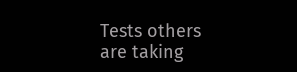Tests others are taking